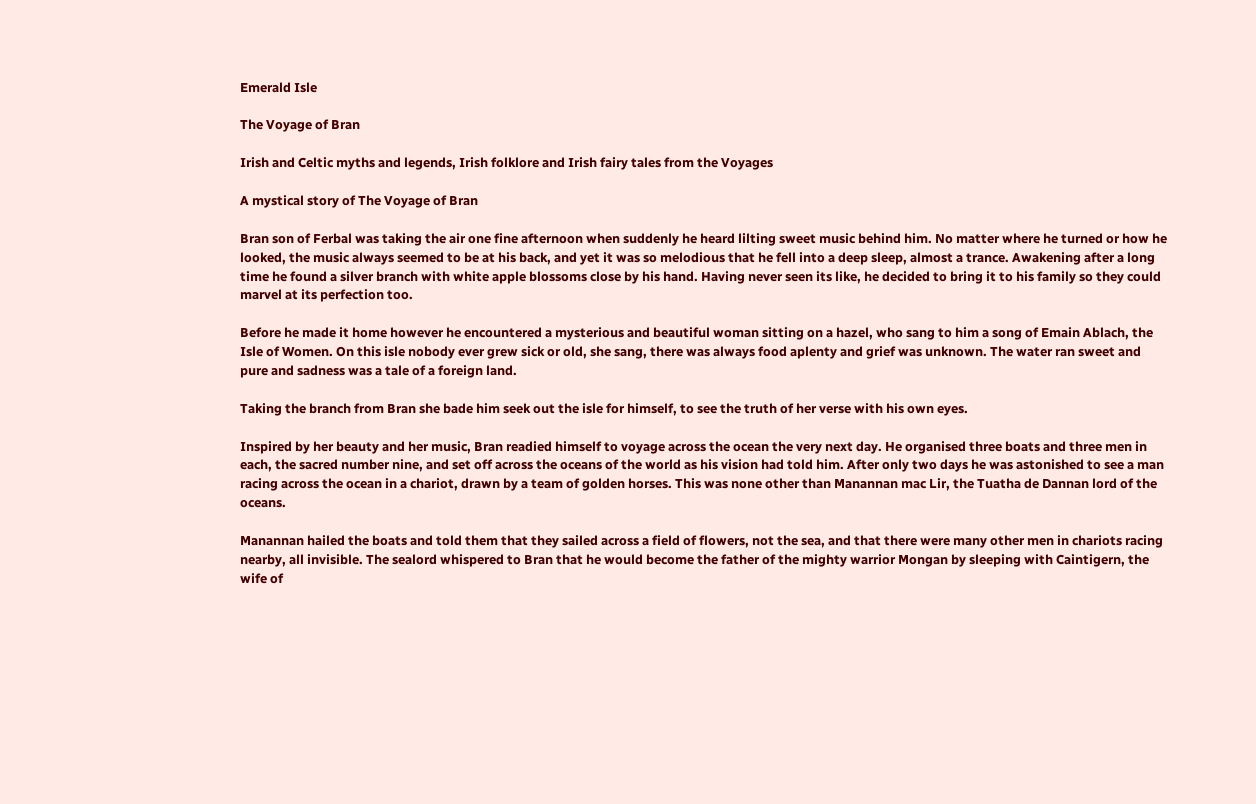Emerald Isle

The Voyage of Bran

Irish and Celtic myths and legends, Irish folklore and Irish fairy tales from the Voyages

A mystical story of The Voyage of Bran

Bran son of Ferbal was taking the air one fine afternoon when suddenly he heard lilting sweet music behind him. No matter where he turned or how he looked, the music always seemed to be at his back, and yet it was so melodious that he fell into a deep sleep, almost a trance. Awakening after a long time he found a silver branch with white apple blossoms close by his hand. Having never seen its like, he decided to bring it to his family so they could marvel at its perfection too.

Before he made it home however he encountered a mysterious and beautiful woman sitting on a hazel, who sang to him a song of Emain Ablach, the Isle of Women. On this isle nobody ever grew sick or old, she sang, there was always food aplenty and grief was unknown. The water ran sweet and pure and sadness was a tale of a foreign land.

Taking the branch from Bran she bade him seek out the isle for himself, to see the truth of her verse with his own eyes.

Inspired by her beauty and her music, Bran readied himself to voyage across the ocean the very next day. He organised three boats and three men in each, the sacred number nine, and set off across the oceans of the world as his vision had told him. After only two days he was astonished to see a man racing across the ocean in a chariot, drawn by a team of golden horses. This was none other than Manannan mac Lir, the Tuatha de Dannan lord of the oceans.

Manannan hailed the boats and told them that they sailed across a field of flowers, not the sea, and that there were many other men in chariots racing nearby, all invisible. The sealord whispered to Bran that he would become the father of the mighty warrior Mongan by sleeping with Caintigern, the wife of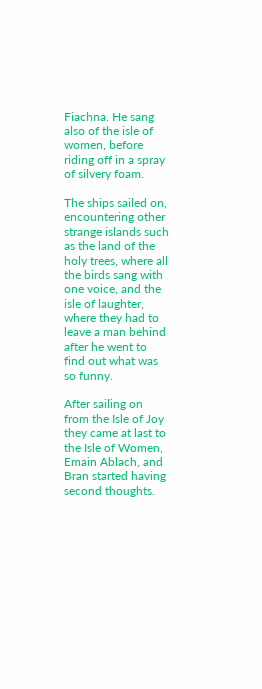Fiachna. He sang also of the isle of women, before riding off in a spray of silvery foam.

The ships sailed on, encountering other strange islands such as the land of the holy trees, where all the birds sang with one voice, and the isle of laughter, where they had to leave a man behind after he went to find out what was so funny.

After sailing on from the Isle of Joy they came at last to the Isle of Women, Emain Ablach, and Bran started having second thoughts.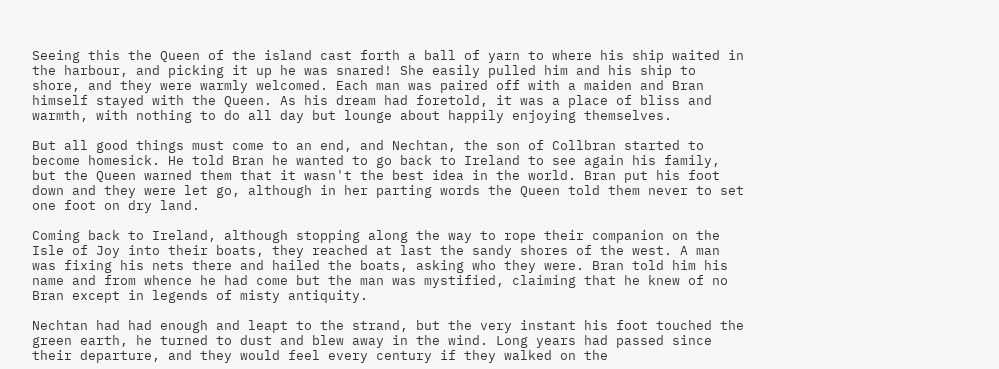Seeing this the Queen of the island cast forth a ball of yarn to where his ship waited in the harbour, and picking it up he was snared! She easily pulled him and his ship to shore, and they were warmly welcomed. Each man was paired off with a maiden and Bran himself stayed with the Queen. As his dream had foretold, it was a place of bliss and warmth, with nothing to do all day but lounge about happily enjoying themselves.

But all good things must come to an end, and Nechtan, the son of Collbran started to become homesick. He told Bran he wanted to go back to Ireland to see again his family, but the Queen warned them that it wasn't the best idea in the world. Bran put his foot down and they were let go, although in her parting words the Queen told them never to set one foot on dry land.

Coming back to Ireland, although stopping along the way to rope their companion on the Isle of Joy into their boats, they reached at last the sandy shores of the west. A man was fixing his nets there and hailed the boats, asking who they were. Bran told him his name and from whence he had come but the man was mystified, claiming that he knew of no Bran except in legends of misty antiquity.

Nechtan had had enough and leapt to the strand, but the very instant his foot touched the green earth, he turned to dust and blew away in the wind. Long years had passed since their departure, and they would feel every century if they walked on the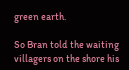green earth.

So Bran told the waiting villagers on the shore his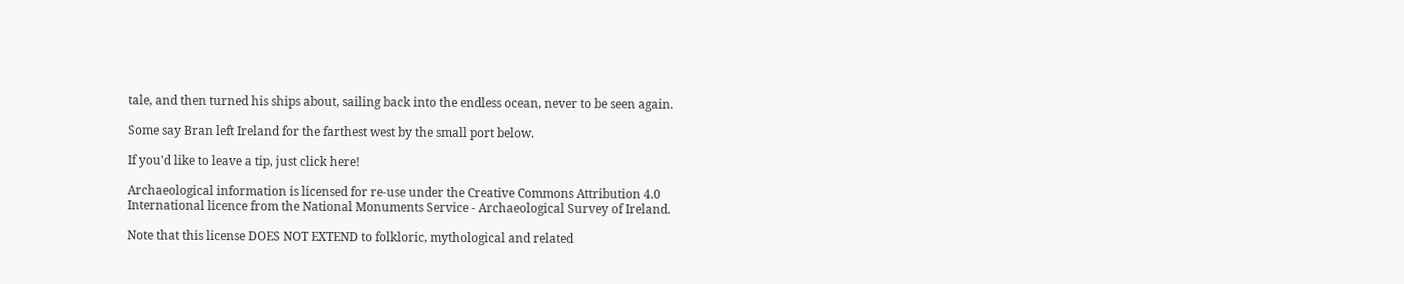tale, and then turned his ships about, sailing back into the endless ocean, never to be seen again.

Some say Bran left Ireland for the farthest west by the small port below.

If you'd like to leave a tip, just click here!

Archaeological information is licensed for re-use under the Creative Commons Attribution 4.0 International licence from the National Monuments Service - Archaeological Survey of Ireland.

Note that this license DOES NOT EXTEND to folkloric, mythological and related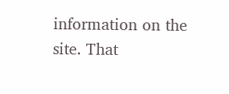information on the site. That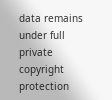data remains under full private copyright protection